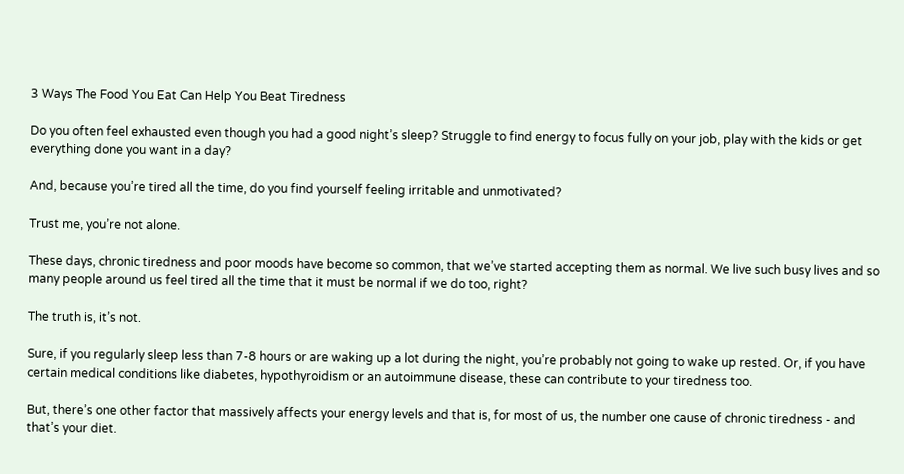3 Ways The Food You Eat Can Help You Beat Tiredness

Do you often feel exhausted even though you had a good night’s sleep? Struggle to find energy to focus fully on your job, play with the kids or get everything done you want in a day?

And, because you’re tired all the time, do you find yourself feeling irritable and unmotivated?

Trust me, you’re not alone.

These days, chronic tiredness and poor moods have become so common, that we’ve started accepting them as normal. We live such busy lives and so many people around us feel tired all the time that it must be normal if we do too, right?

The truth is, it’s not.

Sure, if you regularly sleep less than 7-8 hours or are waking up a lot during the night, you’re probably not going to wake up rested. Or, if you have certain medical conditions like diabetes, hypothyroidism or an autoimmune disease, these can contribute to your tiredness too.

But, there’s one other factor that massively affects your energy levels and that is, for most of us, the number one cause of chronic tiredness - and that’s your diet.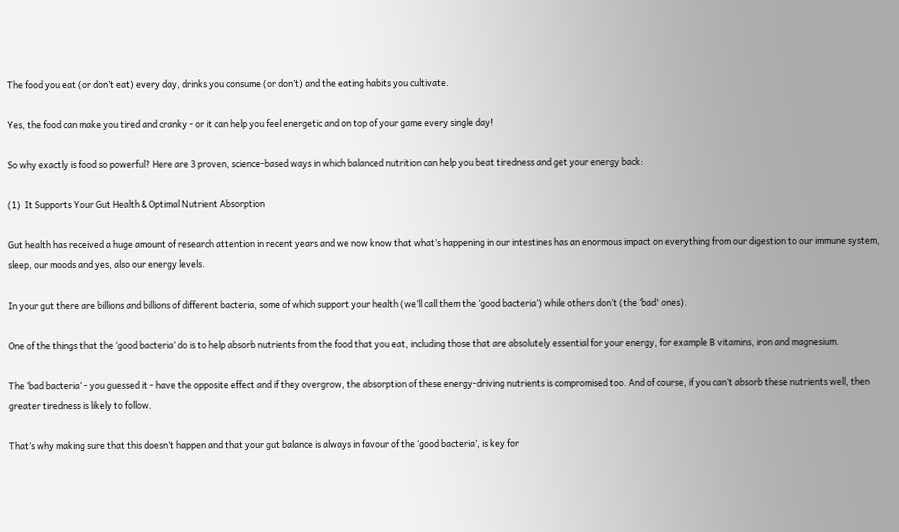The food you eat (or don’t eat) every day, drinks you consume (or don’t) and the eating habits you cultivate.

Yes, the food can make you tired and cranky - or it can help you feel energetic and on top of your game every single day!

So why exactly is food so powerful? Here are 3 proven, science-based ways in which balanced nutrition can help you beat tiredness and get your energy back:

(1)  It Supports Your Gut Health & Optimal Nutrient Absorption

Gut health has received a huge amount of research attention in recent years and we now know that what’s happening in our intestines has an enormous impact on everything from our digestion to our immune system, sleep, our moods and yes, also our energy levels.

In your gut there are billions and billions of different bacteria, some of which support your health (we’ll call them the ‘good bacteria’) while others don’t (the ‘bad' ones).

One of the things that the ‘good bacteria’ do is to help absorb nutrients from the food that you eat, including those that are absolutely essential for your energy, for example B vitamins, iron and magnesium.

The ‘bad bacteria’ - you guessed it - have the opposite effect and if they overgrow, the absorption of these energy-driving nutrients is compromised too. And of course, if you can’t absorb these nutrients well, then greater tiredness is likely to follow.

That’s why making sure that this doesn’t happen and that your gut balance is always in favour of the ‘good bacteria’, is key for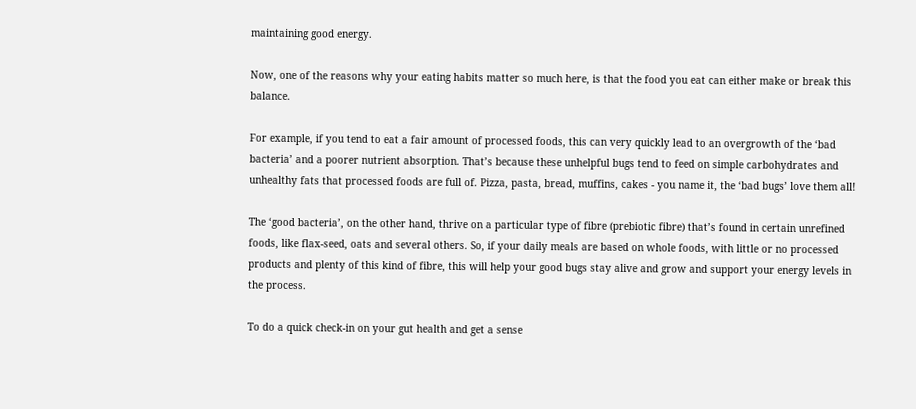maintaining good energy.

Now, one of the reasons why your eating habits matter so much here, is that the food you eat can either make or break this balance.

For example, if you tend to eat a fair amount of processed foods, this can very quickly lead to an overgrowth of the ‘bad bacteria’ and a poorer nutrient absorption. That’s because these unhelpful bugs tend to feed on simple carbohydrates and unhealthy fats that processed foods are full of. Pizza, pasta, bread, muffins, cakes - you name it, the ‘bad bugs’ love them all!

The ‘good bacteria’, on the other hand, thrive on a particular type of fibre (prebiotic fibre) that’s found in certain unrefined foods, like flax-seed, oats and several others. So, if your daily meals are based on whole foods, with little or no processed products and plenty of this kind of fibre, this will help your good bugs stay alive and grow and support your energy levels in the process.

To do a quick check-in on your gut health and get a sense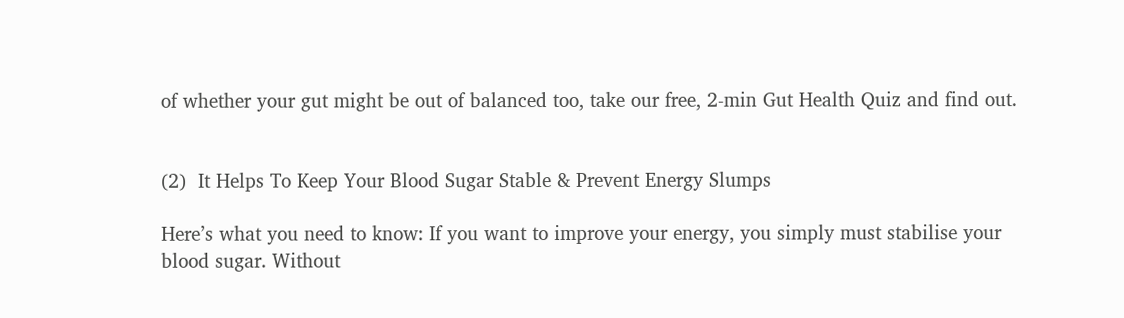of whether your gut might be out of balanced too, take our free, 2-min Gut Health Quiz and find out.


(2)  It Helps To Keep Your Blood Sugar Stable & Prevent Energy Slumps

Here’s what you need to know: If you want to improve your energy, you simply must stabilise your blood sugar. Without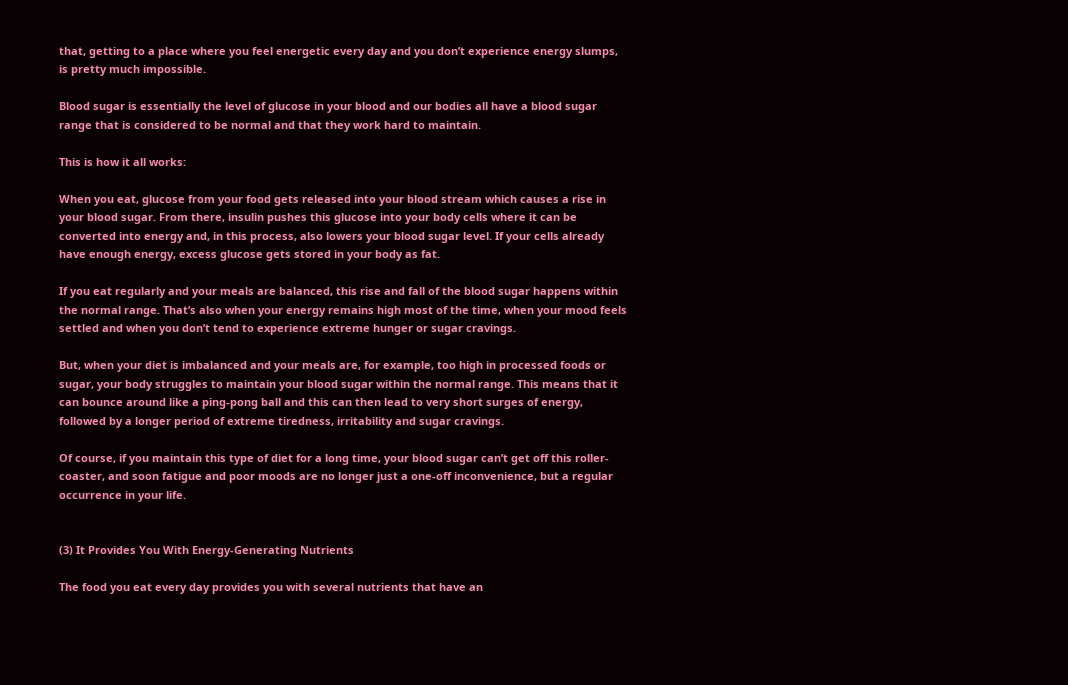that, getting to a place where you feel energetic every day and you don’t experience energy slumps, is pretty much impossible.

Blood sugar is essentially the level of glucose in your blood and our bodies all have a blood sugar range that is considered to be normal and that they work hard to maintain.

This is how it all works:

When you eat, glucose from your food gets released into your blood stream which causes a rise in your blood sugar. From there, insulin pushes this glucose into your body cells where it can be converted into energy and, in this process, also lowers your blood sugar level. If your cells already have enough energy, excess glucose gets stored in your body as fat.

If you eat regularly and your meals are balanced, this rise and fall of the blood sugar happens within the normal range. That’s also when your energy remains high most of the time, when your mood feels settled and when you don’t tend to experience extreme hunger or sugar cravings.

But, when your diet is imbalanced and your meals are, for example, too high in processed foods or sugar, your body struggles to maintain your blood sugar within the normal range. This means that it can bounce around like a ping-pong ball and this can then lead to very short surges of energy, followed by a longer period of extreme tiredness, irritability and sugar cravings.

Of course, if you maintain this type of diet for a long time, your blood sugar can’t get off this roller-coaster, and soon fatigue and poor moods are no longer just a one-off inconvenience, but a regular occurrence in your life.


(3) It Provides You With Energy-Generating Nutrients

The food you eat every day provides you with several nutrients that have an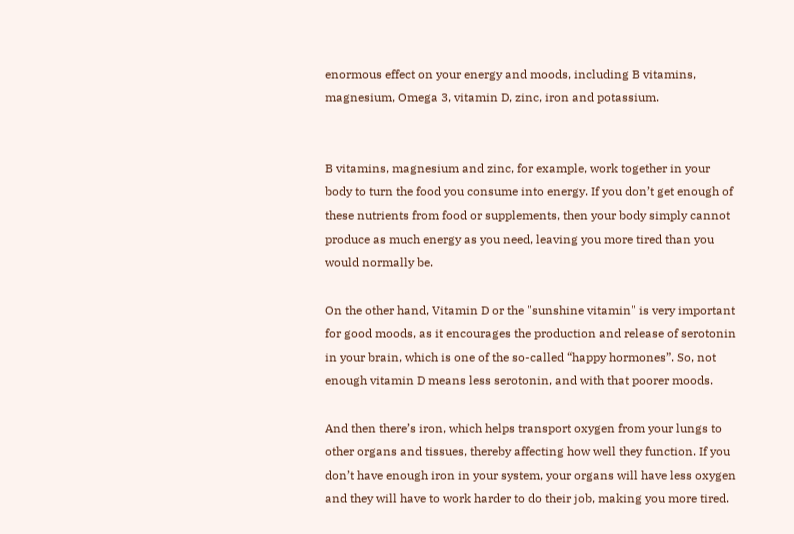enormous effect on your energy and moods, including B vitamins, magnesium, Omega 3, vitamin D, zinc, iron and potassium.


B vitamins, magnesium and zinc, for example, work together in your body to turn the food you consume into energy. If you don’t get enough of these nutrients from food or supplements, then your body simply cannot produce as much energy as you need, leaving you more tired than you would normally be.

On the other hand, Vitamin D or the "sunshine vitamin" is very important for good moods, as it encourages the production and release of serotonin in your brain, which is one of the so-called “happy hormones”. So, not enough vitamin D means less serotonin, and with that poorer moods.

And then there’s iron, which helps transport oxygen from your lungs to other organs and tissues, thereby affecting how well they function. If you don’t have enough iron in your system, your organs will have less oxygen and they will have to work harder to do their job, making you more tired.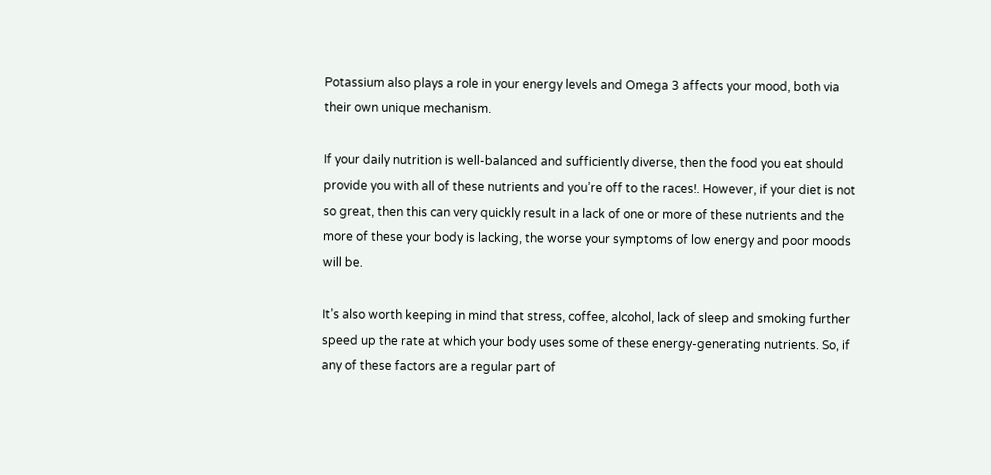Potassium also plays a role in your energy levels and Omega 3 affects your mood, both via their own unique mechanism.

If your daily nutrition is well-balanced and sufficiently diverse, then the food you eat should provide you with all of these nutrients and you’re off to the races!. However, if your diet is not so great, then this can very quickly result in a lack of one or more of these nutrients and the more of these your body is lacking, the worse your symptoms of low energy and poor moods will be.

It’s also worth keeping in mind that stress, coffee, alcohol, lack of sleep and smoking further speed up the rate at which your body uses some of these energy-generating nutrients. So, if any of these factors are a regular part of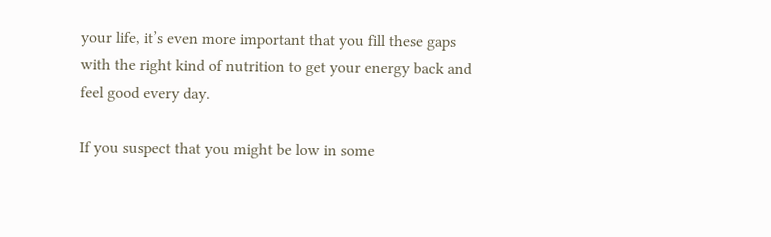your life, it’s even more important that you fill these gaps with the right kind of nutrition to get your energy back and feel good every day.

If you suspect that you might be low in some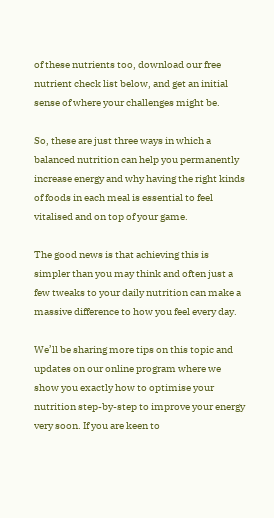of these nutrients too, download our free nutrient check list below, and get an initial sense of where your challenges might be.

So, these are just three ways in which a balanced nutrition can help you permanently increase energy and why having the right kinds of foods in each meal is essential to feel vitalised and on top of your game.

The good news is that achieving this is simpler than you may think and often just a few tweaks to your daily nutrition can make a massive difference to how you feel every day.

We’ll be sharing more tips on this topic and updates on our online program where we show you exactly how to optimise your nutrition step-by-step to improve your energy very soon. If you are keen to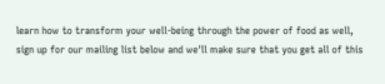learn how to transform your well-being through the power of food as well, sign up for our mailing list below and we'll make sure that you get all of this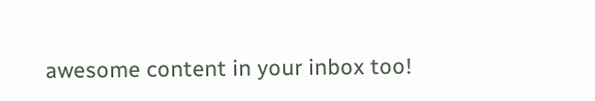awesome content in your inbox too!